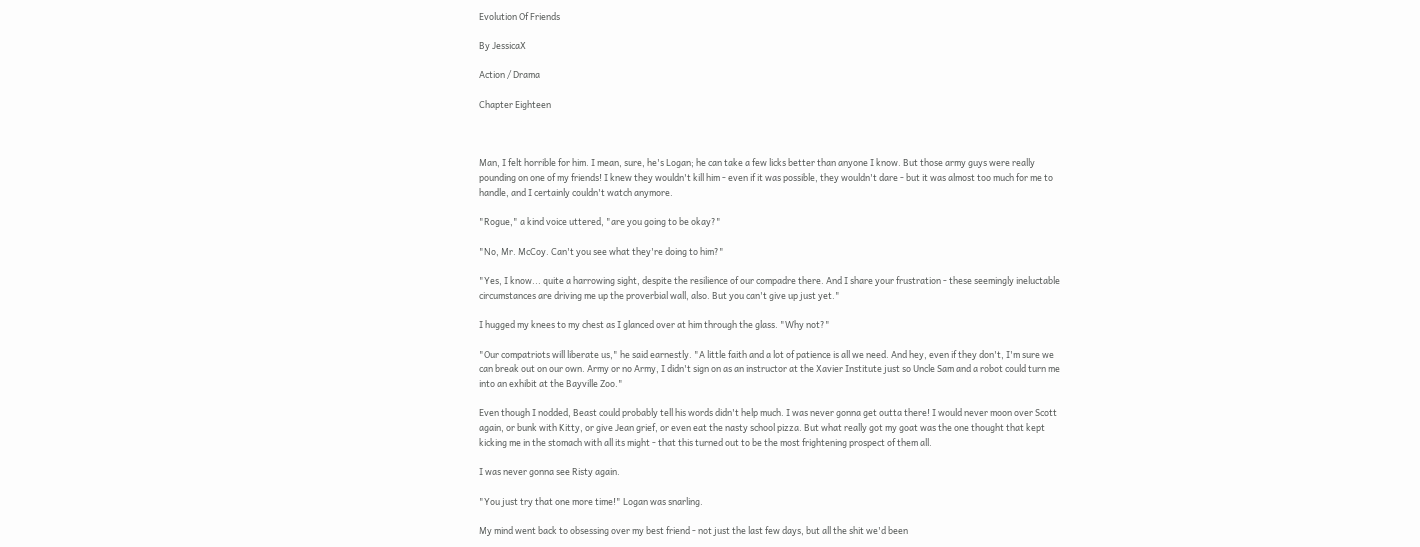Evolution Of Friends

By JessicaX

Action / Drama

Chapter Eighteen



Man, I felt horrible for him. I mean, sure, he's Logan; he can take a few licks better than anyone I know. But those army guys were really pounding on one of my friends! I knew they wouldn't kill him - even if it was possible, they wouldn't dare - but it was almost too much for me to handle, and I certainly couldn't watch anymore.

"Rogue," a kind voice uttered, "are you going to be okay?"

"No, Mr. McCoy. Can't you see what they're doing to him?"

"Yes, I know... quite a harrowing sight, despite the resilience of our compadre there. And I share your frustration - these seemingly ineluctable circumstances are driving me up the proverbial wall, also. But you can't give up just yet."

I hugged my knees to my chest as I glanced over at him through the glass. "Why not?"

"Our compatriots will liberate us," he said earnestly. "A little faith and a lot of patience is all we need. And hey, even if they don't, I'm sure we can break out on our own. Army or no Army, I didn't sign on as an instructor at the Xavier Institute just so Uncle Sam and a robot could turn me into an exhibit at the Bayville Zoo."

Even though I nodded, Beast could probably tell his words didn't help much. I was never gonna get outta there! I would never moon over Scott again, or bunk with Kitty, or give Jean grief, or even eat the nasty school pizza. But what really got my goat was the one thought that kept kicking me in the stomach with all its might - that this turned out to be the most frightening prospect of them all.

I was never gonna see Risty again.

"You just try that one more time!" Logan was snarling.

My mind went back to obsessing over my best friend - not just the last few days, but all the shit we'd been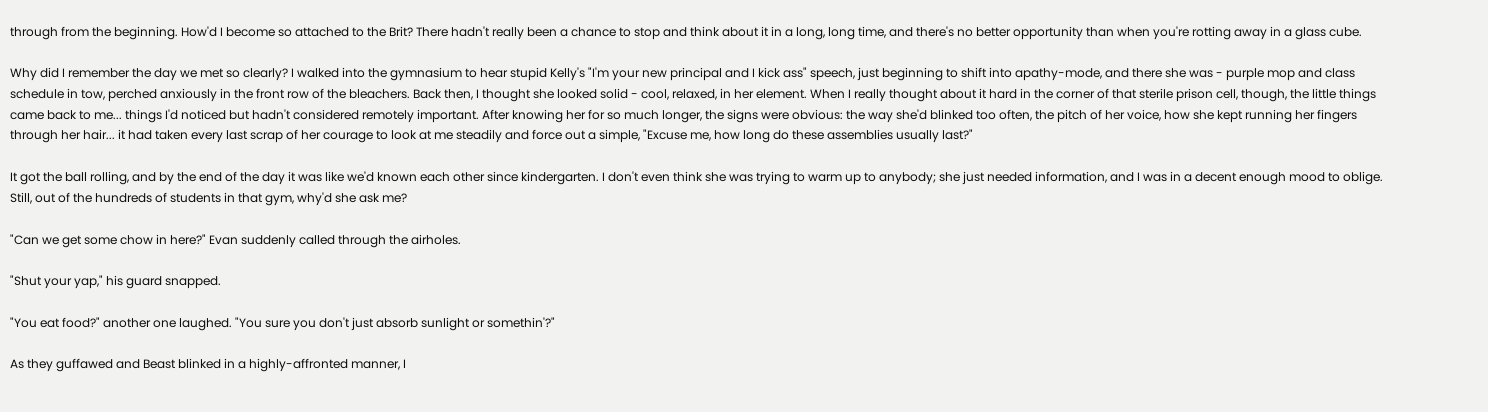through from the beginning. How'd I become so attached to the Brit? There hadn't really been a chance to stop and think about it in a long, long time, and there's no better opportunity than when you're rotting away in a glass cube.

Why did I remember the day we met so clearly? I walked into the gymnasium to hear stupid Kelly's "I'm your new principal and I kick ass" speech, just beginning to shift into apathy-mode, and there she was - purple mop and class schedule in tow, perched anxiously in the front row of the bleachers. Back then, I thought she looked solid - cool, relaxed, in her element. When I really thought about it hard in the corner of that sterile prison cell, though, the little things came back to me... things I'd noticed but hadn't considered remotely important. After knowing her for so much longer, the signs were obvious: the way she'd blinked too often, the pitch of her voice, how she kept running her fingers through her hair... it had taken every last scrap of her courage to look at me steadily and force out a simple, "Excuse me, how long do these assemblies usually last?"

It got the ball rolling, and by the end of the day it was like we'd known each other since kindergarten. I don't even think she was trying to warm up to anybody; she just needed information, and I was in a decent enough mood to oblige. Still, out of the hundreds of students in that gym, why'd she ask me?

"Can we get some chow in here?" Evan suddenly called through the airholes.

"Shut your yap," his guard snapped.

"You eat food?" another one laughed. "You sure you don't just absorb sunlight or somethin'?"

As they guffawed and Beast blinked in a highly-affronted manner, I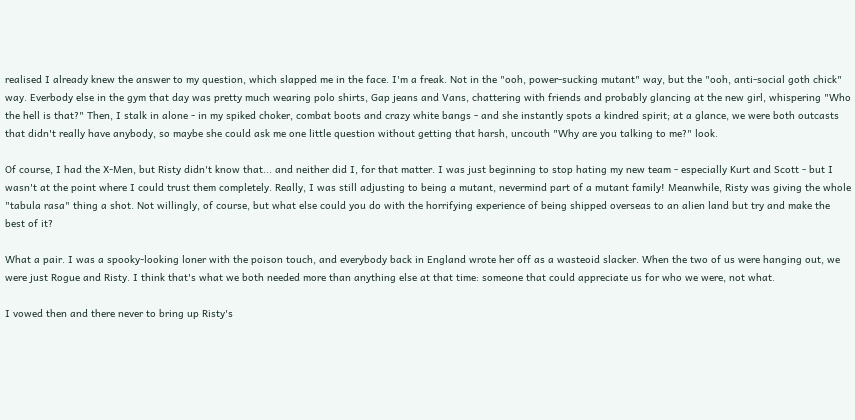realised I already knew the answer to my question, which slapped me in the face. I'm a freak. Not in the "ooh, power-sucking mutant" way, but the "ooh, anti-social goth chick" way. Everbody else in the gym that day was pretty much wearing polo shirts, Gap jeans and Vans, chattering with friends and probably glancing at the new girl, whispering "Who the hell is that?" Then, I stalk in alone - in my spiked choker, combat boots and crazy white bangs - and she instantly spots a kindred spirit; at a glance, we were both outcasts that didn't really have anybody, so maybe she could ask me one little question without getting that harsh, uncouth "Why are you talking to me?" look.

Of course, I had the X-Men, but Risty didn't know that... and neither did I, for that matter. I was just beginning to stop hating my new team - especially Kurt and Scott - but I wasn't at the point where I could trust them completely. Really, I was still adjusting to being a mutant, nevermind part of a mutant family! Meanwhile, Risty was giving the whole "tabula rasa" thing a shot. Not willingly, of course, but what else could you do with the horrifying experience of being shipped overseas to an alien land but try and make the best of it?

What a pair. I was a spooky-looking loner with the poison touch, and everybody back in England wrote her off as a wasteoid slacker. When the two of us were hanging out, we were just Rogue and Risty. I think that's what we both needed more than anything else at that time: someone that could appreciate us for who we were, not what.

I vowed then and there never to bring up Risty's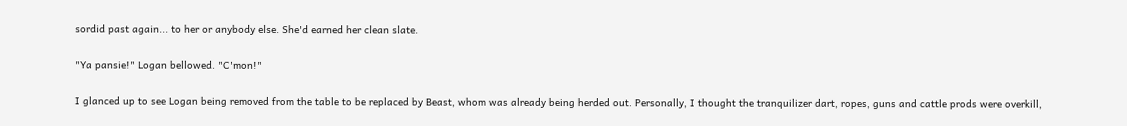sordid past again... to her or anybody else. She'd earned her clean slate.

"Ya pansie!" Logan bellowed. "C'mon!"

I glanced up to see Logan being removed from the table to be replaced by Beast, whom was already being herded out. Personally, I thought the tranquilizer dart, ropes, guns and cattle prods were overkill,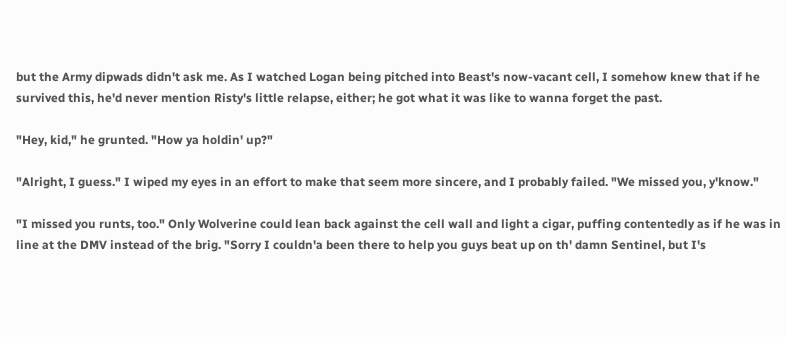but the Army dipwads didn't ask me. As I watched Logan being pitched into Beast's now-vacant cell, I somehow knew that if he survived this, he'd never mention Risty's little relapse, either; he got what it was like to wanna forget the past.

"Hey, kid," he grunted. "How ya holdin' up?"

"Alright, I guess." I wiped my eyes in an effort to make that seem more sincere, and I probably failed. "We missed you, y'know."

"I missed you runts, too." Only Wolverine could lean back against the cell wall and light a cigar, puffing contentedly as if he was in line at the DMV instead of the brig. "Sorry I couldn'a been there to help you guys beat up on th' damn Sentinel, but I's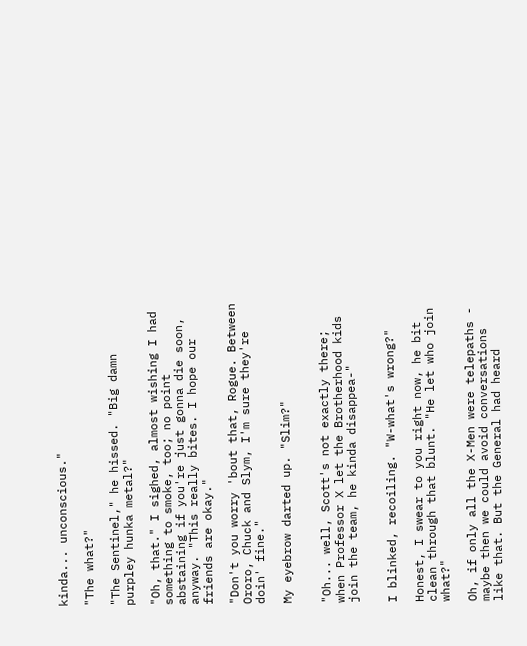kinda... unconscious."

"The what?"

"The Sentinel," he hissed. "Big damn purpley hunka metal?"

"Oh, that." I sighed, almost wishing I had something to smoke, too; no point abstaining if you're just gonna die soon, anyway. "This really bites. I hope our friends are okay."

"Don't you worry 'bout that, Rogue. Between Ororo, Chuck and Slym, I'm sure they're doin' fine."

My eyebrow darted up. "Slim?"


"Oh... well, Scott's not exactly there; when Professor X let the Brotherhood kids join the team, he kinda disappea-"


I blinked, recoiling. "W-what's wrong?"

Honest, I swear to you right now, he bit clean through that blunt. "He let who join what?"

Oh, if only all the X-Men were telepaths - maybe then we could avoid conversations like that. But the General had heard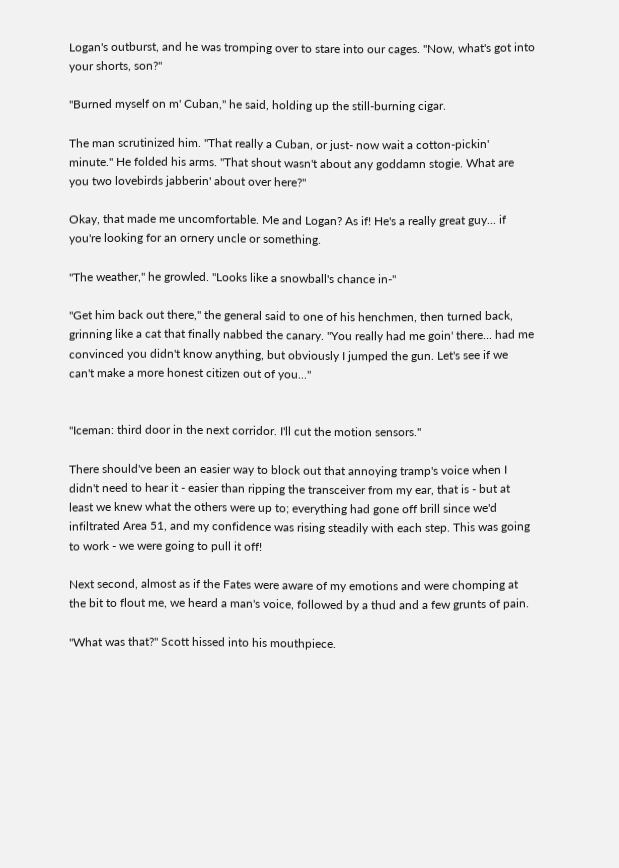Logan's outburst, and he was tromping over to stare into our cages. "Now, what's got into your shorts, son?"

"Burned myself on m' Cuban," he said, holding up the still-burning cigar.

The man scrutinized him. "That really a Cuban, or just- now wait a cotton-pickin' minute." He folded his arms. "That shout wasn't about any goddamn stogie. What are you two lovebirds jabberin' about over here?"

Okay, that made me uncomfortable. Me and Logan? As if! He's a really great guy... if you're looking for an ornery uncle or something.

"The weather," he growled. "Looks like a snowball's chance in-"

"Get him back out there," the general said to one of his henchmen, then turned back, grinning like a cat that finally nabbed the canary. "You really had me goin' there... had me convinced you didn't know anything, but obviously I jumped the gun. Let's see if we can't make a more honest citizen out of you..."


"Iceman: third door in the next corridor. I'll cut the motion sensors."

There should've been an easier way to block out that annoying tramp's voice when I didn't need to hear it - easier than ripping the transceiver from my ear, that is - but at least we knew what the others were up to; everything had gone off brill since we'd infiltrated Area 51, and my confidence was rising steadily with each step. This was going to work - we were going to pull it off!

Next second, almost as if the Fates were aware of my emotions and were chomping at the bit to flout me, we heard a man's voice, followed by a thud and a few grunts of pain.

"What was that?" Scott hissed into his mouthpiece.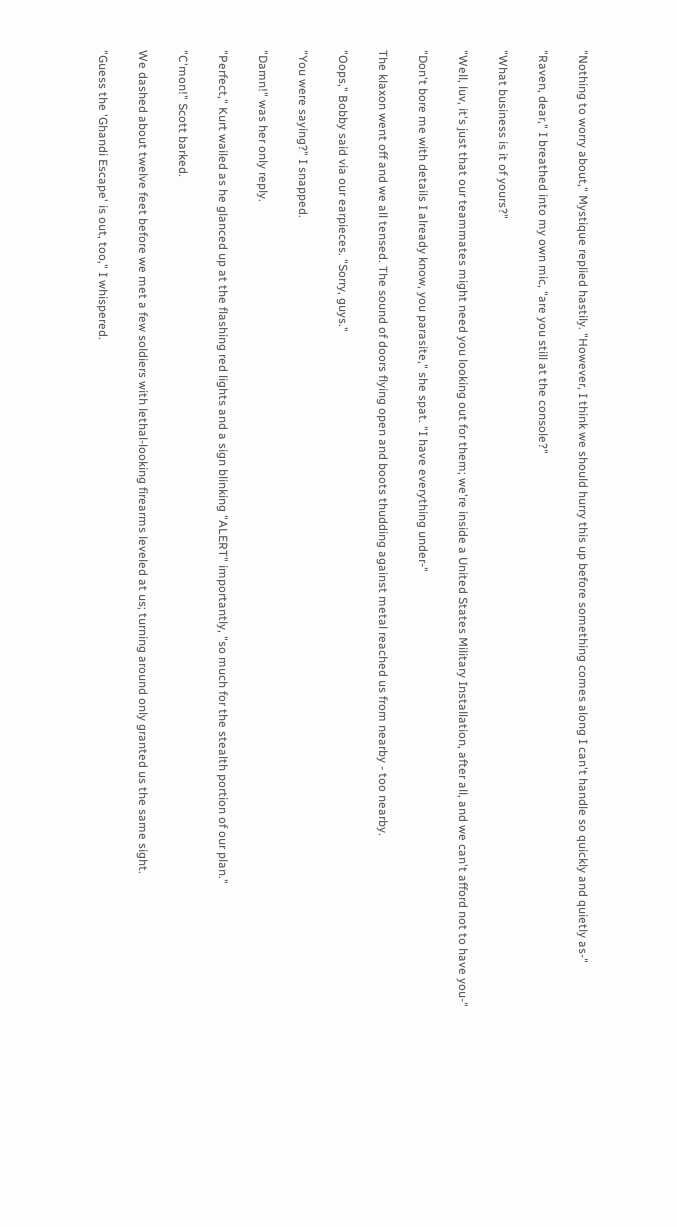"Nothing to worry about," Mystique replied hastily. "However, I think we should hurry this up before something comes along I can't handle so quickly and quietly as-"

"Raven, dear," I breathed into my own mic, "are you still at the console?"

"What business is it of yours?"

"Well, luv, it's just that our teammates might need you looking out for them; we're inside a United States Military Installation, after all, and we can't afford not to have you-"

"Don't bore me with details I already know, you parasite," she spat. "I have everything under-"

The klaxon went off and we all tensed. The sound of doors flying open and boots thudding against metal reached us from nearby - too nearby.

"Oops," Bobby said via our earpieces. "Sorry, guys."

"You were saying?" I snapped.

"Damn!" was her only reply.

"Perfect," Kurt wailed as he glanced up at the flashing red lights and a sign blinking "ALERT" importantly, "so much for the stealth portion of our plan."

"C'mon!" Scott barked.

We dashed about twelve feet before we met a few soldiers with lethal-looking firearms leveled at us; turning around only granted us the same sight.

"Guess the 'Ghandi Escape' is out, too," I whispered.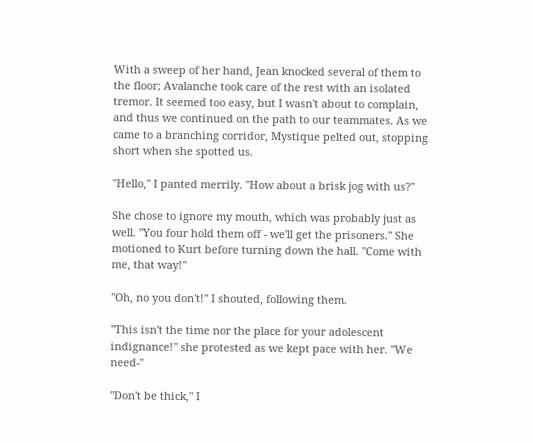With a sweep of her hand, Jean knocked several of them to the floor; Avalanche took care of the rest with an isolated tremor. It seemed too easy, but I wasn't about to complain, and thus we continued on the path to our teammates. As we came to a branching corridor, Mystique pelted out, stopping short when she spotted us.

"Hello," I panted merrily. "How about a brisk jog with us?"

She chose to ignore my mouth, which was probably just as well. "You four hold them off - we'll get the prisoners." She motioned to Kurt before turning down the hall. "Come with me, that way!"

"Oh, no you don't!" I shouted, following them.

"This isn't the time nor the place for your adolescent indignance!" she protested as we kept pace with her. "We need-"

"Don't be thick," I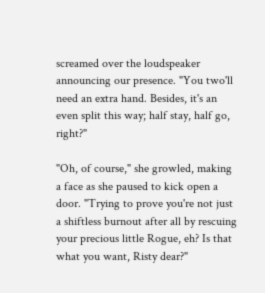screamed over the loudspeaker announcing our presence. "You two'll need an extra hand. Besides, it's an even split this way; half stay, half go, right?"

"Oh, of course," she growled, making a face as she paused to kick open a door. "Trying to prove you're not just a shiftless burnout after all by rescuing your precious little Rogue, eh? Is that what you want, Risty dear?"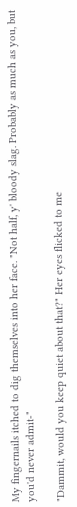My fingernails itched to dig themselves into her face. "Not half, y' bloody slag. Probably as much as you, but you'd never admit-"

"Dammit, would you keep quiet about that?" Her eyes flicked to me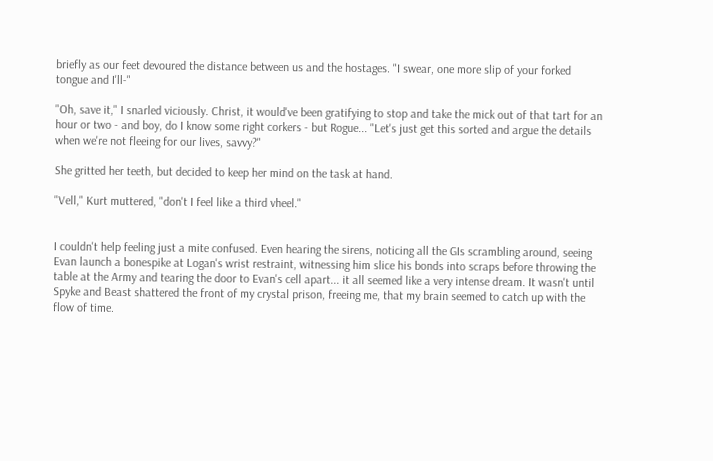briefly as our feet devoured the distance between us and the hostages. "I swear, one more slip of your forked tongue and I'll-"

"Oh, save it," I snarled viciously. Christ, it would've been gratifying to stop and take the mick out of that tart for an hour or two - and boy, do I know some right corkers - but Rogue... "Let's just get this sorted and argue the details when we're not fleeing for our lives, savvy?"

She gritted her teeth, but decided to keep her mind on the task at hand.

"Vell," Kurt muttered, "don't I feel like a third vheel."


I couldn't help feeling just a mite confused. Even hearing the sirens, noticing all the GIs scrambling around, seeing Evan launch a bonespike at Logan's wrist restraint, witnessing him slice his bonds into scraps before throwing the table at the Army and tearing the door to Evan's cell apart... it all seemed like a very intense dream. It wasn't until Spyke and Beast shattered the front of my crystal prison, freeing me, that my brain seemed to catch up with the flow of time.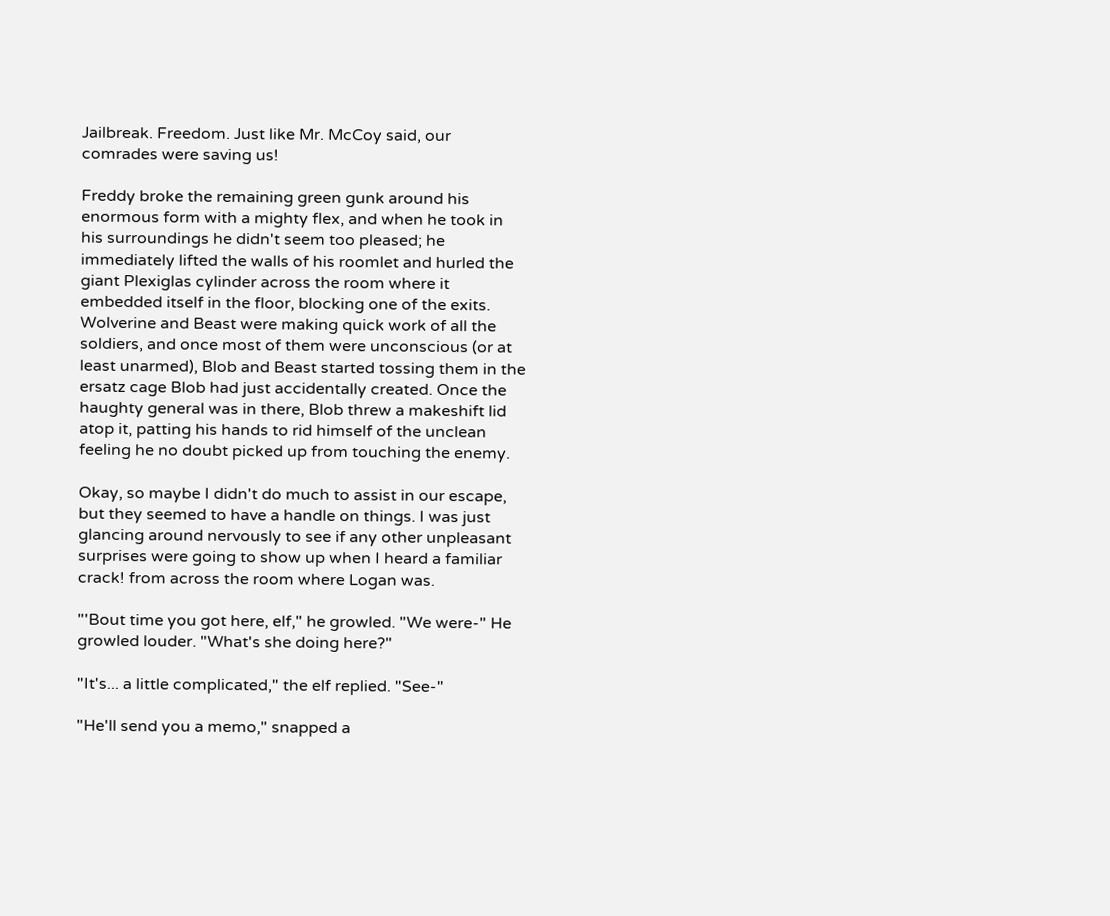Jailbreak. Freedom. Just like Mr. McCoy said, our comrades were saving us!

Freddy broke the remaining green gunk around his enormous form with a mighty flex, and when he took in his surroundings he didn't seem too pleased; he immediately lifted the walls of his roomlet and hurled the giant Plexiglas cylinder across the room where it embedded itself in the floor, blocking one of the exits. Wolverine and Beast were making quick work of all the soldiers, and once most of them were unconscious (or at least unarmed), Blob and Beast started tossing them in the ersatz cage Blob had just accidentally created. Once the haughty general was in there, Blob threw a makeshift lid atop it, patting his hands to rid himself of the unclean feeling he no doubt picked up from touching the enemy.

Okay, so maybe I didn't do much to assist in our escape, but they seemed to have a handle on things. I was just glancing around nervously to see if any other unpleasant surprises were going to show up when I heard a familiar crack! from across the room where Logan was.

"'Bout time you got here, elf," he growled. "We were-" He growled louder. "What's she doing here?"

"It's... a little complicated," the elf replied. "See-"

"He'll send you a memo," snapped a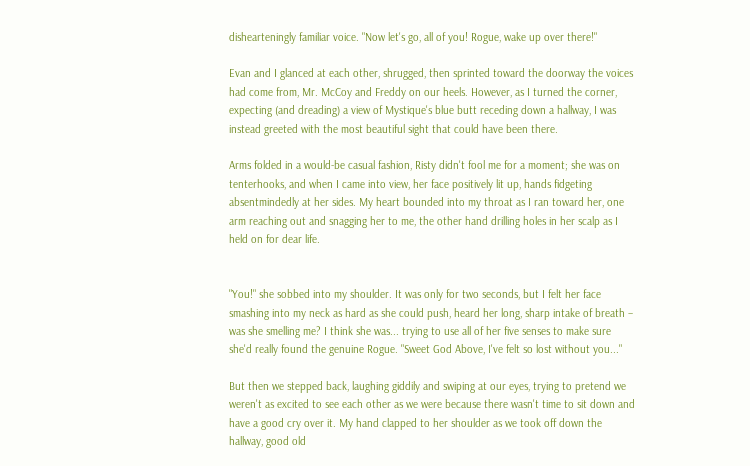dishearteningly familiar voice. "Now let's go, all of you! Rogue, wake up over there!"

Evan and I glanced at each other, shrugged, then sprinted toward the doorway the voices had come from, Mr. McCoy and Freddy on our heels. However, as I turned the corner, expecting (and dreading) a view of Mystique's blue butt receding down a hallway, I was instead greeted with the most beautiful sight that could have been there.

Arms folded in a would-be casual fashion, Risty didn't fool me for a moment; she was on tenterhooks, and when I came into view, her face positively lit up, hands fidgeting absentmindedly at her sides. My heart bounded into my throat as I ran toward her, one arm reaching out and snagging her to me, the other hand drilling holes in her scalp as I held on for dear life.


"You!" she sobbed into my shoulder. It was only for two seconds, but I felt her face smashing into my neck as hard as she could push, heard her long, sharp intake of breath – was she smelling me? I think she was... trying to use all of her five senses to make sure she'd really found the genuine Rogue. "Sweet God Above, I've felt so lost without you..."

But then we stepped back, laughing giddily and swiping at our eyes, trying to pretend we weren't as excited to see each other as we were because there wasn't time to sit down and have a good cry over it. My hand clapped to her shoulder as we took off down the hallway, good old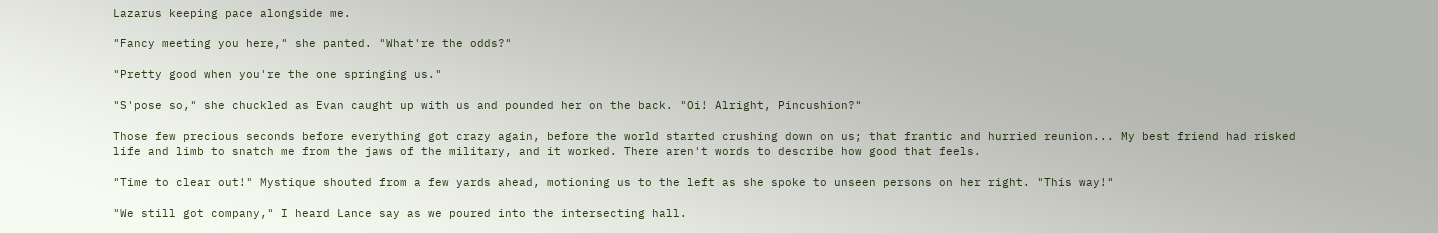Lazarus keeping pace alongside me.

"Fancy meeting you here," she panted. "What're the odds?"

"Pretty good when you're the one springing us."

"S'pose so," she chuckled as Evan caught up with us and pounded her on the back. "Oi! Alright, Pincushion?"

Those few precious seconds before everything got crazy again, before the world started crushing down on us; that frantic and hurried reunion... My best friend had risked life and limb to snatch me from the jaws of the military, and it worked. There aren't words to describe how good that feels.

"Time to clear out!" Mystique shouted from a few yards ahead, motioning us to the left as she spoke to unseen persons on her right. "This way!"

"We still got company," I heard Lance say as we poured into the intersecting hall.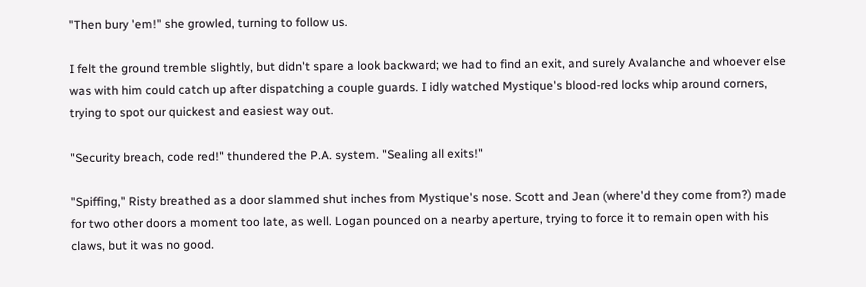"Then bury 'em!" she growled, turning to follow us.

I felt the ground tremble slightly, but didn't spare a look backward; we had to find an exit, and surely Avalanche and whoever else was with him could catch up after dispatching a couple guards. I idly watched Mystique's blood-red locks whip around corners, trying to spot our quickest and easiest way out.

"Security breach, code red!" thundered the P.A. system. "Sealing all exits!"

"Spiffing," Risty breathed as a door slammed shut inches from Mystique's nose. Scott and Jean (where'd they come from?) made for two other doors a moment too late, as well. Logan pounced on a nearby aperture, trying to force it to remain open with his claws, but it was no good.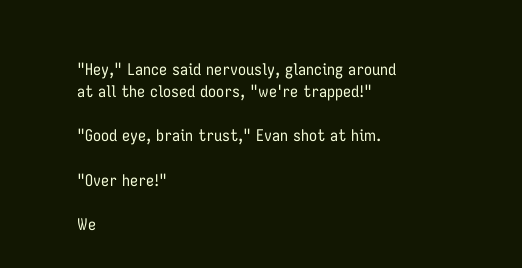"Hey," Lance said nervously, glancing around at all the closed doors, "we're trapped!"

"Good eye, brain trust," Evan shot at him.

"Over here!"

We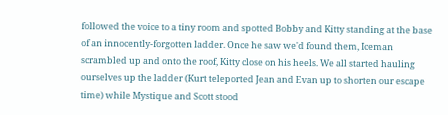followed the voice to a tiny room and spotted Bobby and Kitty standing at the base of an innocently-forgotten ladder. Once he saw we'd found them, Iceman scrambled up and onto the roof, Kitty close on his heels. We all started hauling ourselves up the ladder (Kurt teleported Jean and Evan up to shorten our escape time) while Mystique and Scott stood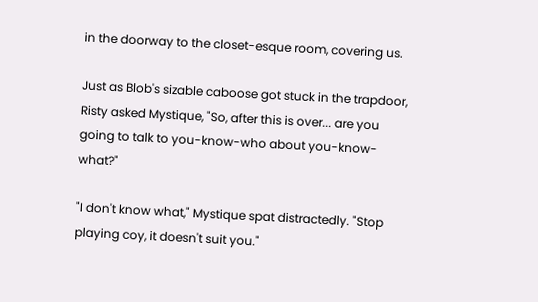in the doorway to the closet-esque room, covering us.

Just as Blob's sizable caboose got stuck in the trapdoor, Risty asked Mystique, "So, after this is over... are you going to talk to you-know-who about you-know-what?"

"I don't know what," Mystique spat distractedly. "Stop playing coy, it doesn't suit you."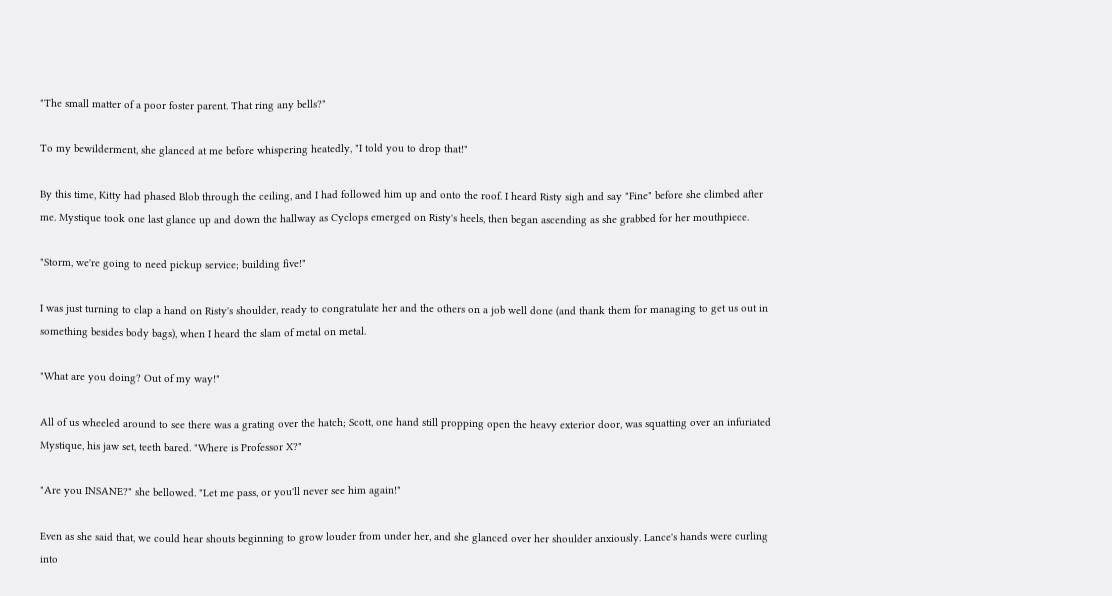"The small matter of a poor foster parent. That ring any bells?"

To my bewilderment, she glanced at me before whispering heatedly, "I told you to drop that!"

By this time, Kitty had phased Blob through the ceiling, and I had followed him up and onto the roof. I heard Risty sigh and say "Fine" before she climbed after me. Mystique took one last glance up and down the hallway as Cyclops emerged on Risty's heels, then began ascending as she grabbed for her mouthpiece.

"Storm, we're going to need pickup service; building five!"

I was just turning to clap a hand on Risty's shoulder, ready to congratulate her and the others on a job well done (and thank them for managing to get us out in something besides body bags), when I heard the slam of metal on metal.

"What are you doing? Out of my way!"

All of us wheeled around to see there was a grating over the hatch; Scott, one hand still propping open the heavy exterior door, was squatting over an infuriated Mystique, his jaw set, teeth bared. "Where is Professor X?"

"Are you INSANE?" she bellowed. "Let me pass, or you'll never see him again!"

Even as she said that, we could hear shouts beginning to grow louder from under her, and she glanced over her shoulder anxiously. Lance's hands were curling into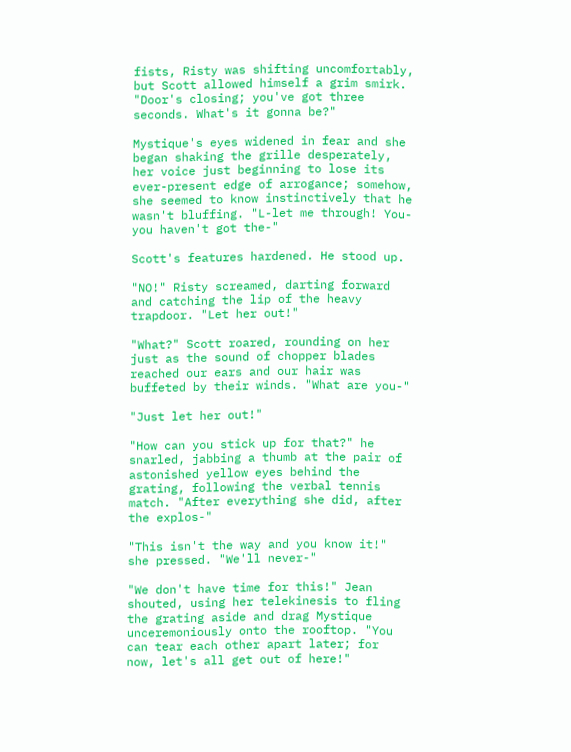fists, Risty was shifting uncomfortably, but Scott allowed himself a grim smirk. "Door's closing; you've got three seconds. What's it gonna be?"

Mystique's eyes widened in fear and she began shaking the grille desperately, her voice just beginning to lose its ever-present edge of arrogance; somehow, she seemed to know instinctively that he wasn't bluffing. "L-let me through! You- you haven't got the-"

Scott's features hardened. He stood up.

"NO!" Risty screamed, darting forward and catching the lip of the heavy trapdoor. "Let her out!"

"What?" Scott roared, rounding on her just as the sound of chopper blades reached our ears and our hair was buffeted by their winds. "What are you-"

"Just let her out!"

"How can you stick up for that?" he snarled, jabbing a thumb at the pair of astonished yellow eyes behind the grating, following the verbal tennis match. "After everything she did, after the explos-"

"This isn't the way and you know it!" she pressed. "We'll never-"

"We don't have time for this!" Jean shouted, using her telekinesis to fling the grating aside and drag Mystique unceremoniously onto the rooftop. "You can tear each other apart later; for now, let's all get out of here!"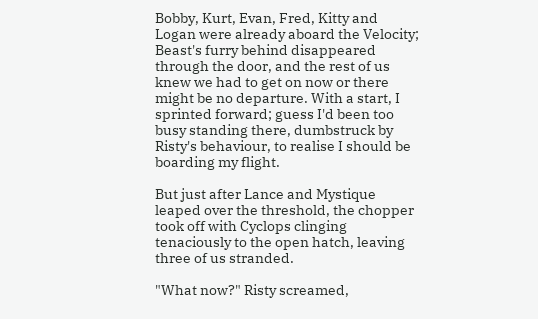Bobby, Kurt, Evan, Fred, Kitty and Logan were already aboard the Velocity; Beast's furry behind disappeared through the door, and the rest of us knew we had to get on now or there might be no departure. With a start, I sprinted forward; guess I'd been too busy standing there, dumbstruck by Risty's behaviour, to realise I should be boarding my flight.

But just after Lance and Mystique leaped over the threshold, the chopper took off with Cyclops clinging tenaciously to the open hatch, leaving three of us stranded.

"What now?" Risty screamed,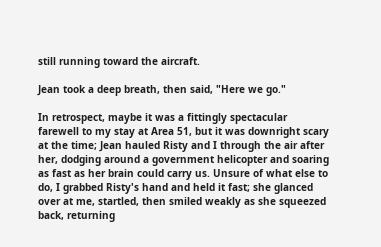still running toward the aircraft.

Jean took a deep breath, then said, "Here we go."

In retrospect, maybe it was a fittingly spectacular farewell to my stay at Area 51, but it was downright scary at the time; Jean hauled Risty and I through the air after her, dodging around a government helicopter and soaring as fast as her brain could carry us. Unsure of what else to do, I grabbed Risty's hand and held it fast; she glanced over at me, startled, then smiled weakly as she squeezed back, returning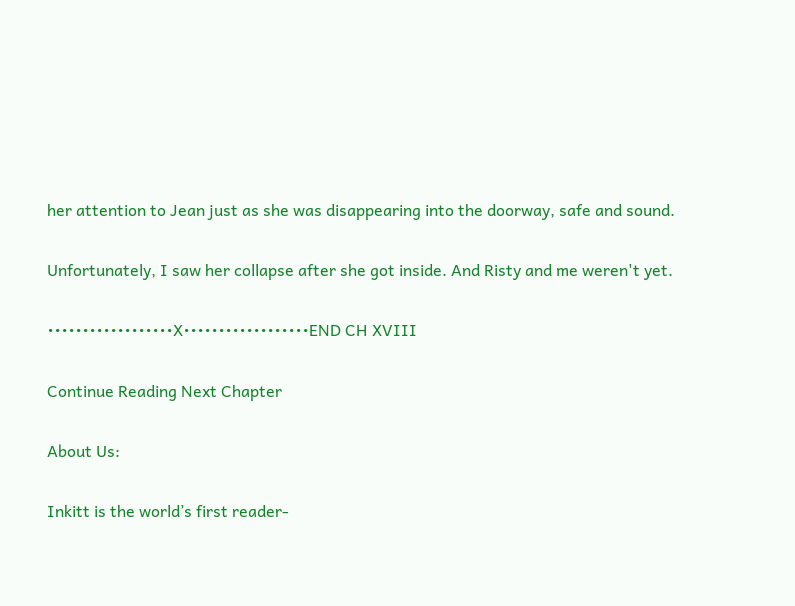her attention to Jean just as she was disappearing into the doorway, safe and sound.

Unfortunately, I saw her collapse after she got inside. And Risty and me weren't yet.

••••••••••••••••••X••••••••••••••••••END CH XVIII

Continue Reading Next Chapter

About Us:

Inkitt is the world’s first reader-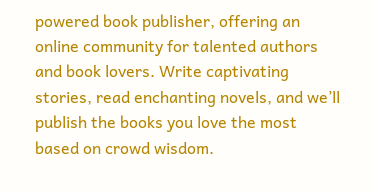powered book publisher, offering an online community for talented authors and book lovers. Write captivating stories, read enchanting novels, and we’ll publish the books you love the most based on crowd wisdom.